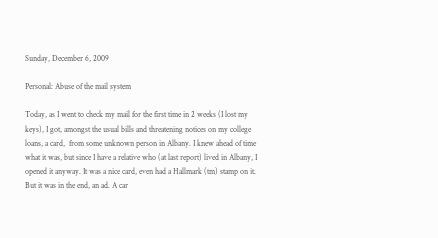Sunday, December 6, 2009

Personal: Abuse of the mail system

Today, as I went to check my mail for the first time in 2 weeks (I lost my keys), I got, amongst the usual bills and threatening notices on my college loans, a card,  from some unknown person in Albany. I knew ahead of time what it was, but since I have a relative who (at last report) lived in Albany, I opened it anyway. It was a nice card, even had a Hallmark (tm) stamp on it.
But it was in the end, an ad. A car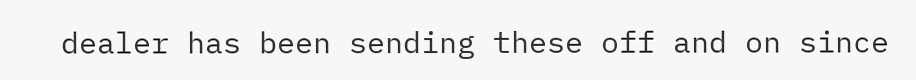dealer has been sending these off and on since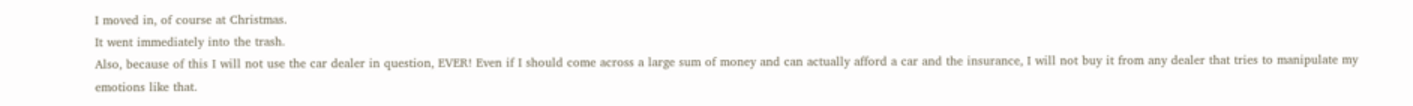I moved in, of course at Christmas.
It went immediately into the trash.
Also, because of this I will not use the car dealer in question, EVER! Even if I should come across a large sum of money and can actually afford a car and the insurance, I will not buy it from any dealer that tries to manipulate my emotions like that.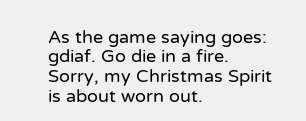As the game saying goes: gdiaf. Go die in a fire.
Sorry, my Christmas Spirit is about worn out.